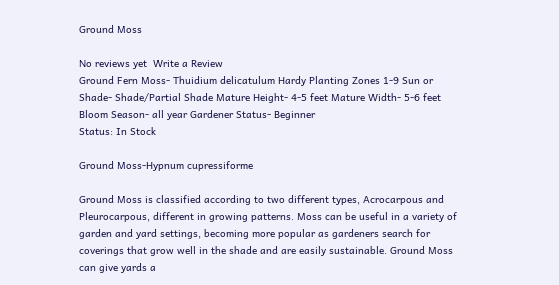Ground Moss

No reviews yet  Write a Review
Ground Fern Moss- Thuidium delicatulum Hardy Planting Zones 1-9 Sun or Shade- Shade/Partial Shade Mature Height- 4-5 feet Mature Width- 5-6 feet Bloom Season- all year Gardener Status- Beginner
Status: In Stock

Ground Moss-Hypnum cupressiforme

Ground Moss is classified according to two different types, Acrocarpous and Pleurocarpous, different in growing patterns. Moss can be useful in a variety of garden and yard settings, becoming more popular as gardeners search for coverings that grow well in the shade and are easily sustainable. Ground Moss can give yards a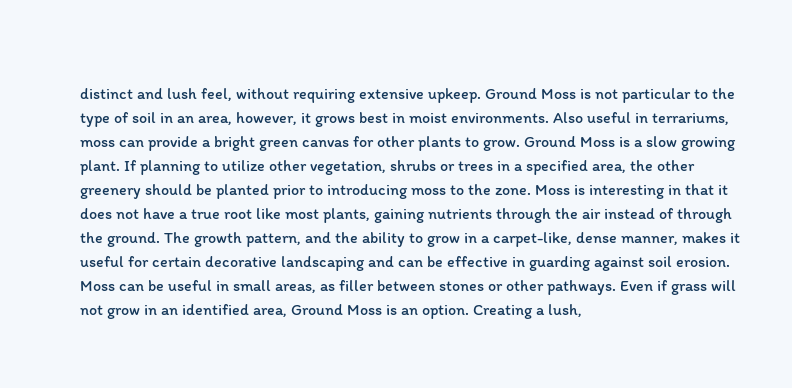distinct and lush feel, without requiring extensive upkeep. Ground Moss is not particular to the type of soil in an area, however, it grows best in moist environments. Also useful in terrariums, moss can provide a bright green canvas for other plants to grow. Ground Moss is a slow growing plant. If planning to utilize other vegetation, shrubs or trees in a specified area, the other greenery should be planted prior to introducing moss to the zone. Moss is interesting in that it does not have a true root like most plants, gaining nutrients through the air instead of through the ground. The growth pattern, and the ability to grow in a carpet-like, dense manner, makes it useful for certain decorative landscaping and can be effective in guarding against soil erosion. Moss can be useful in small areas, as filler between stones or other pathways. Even if grass will not grow in an identified area, Ground Moss is an option. Creating a lush,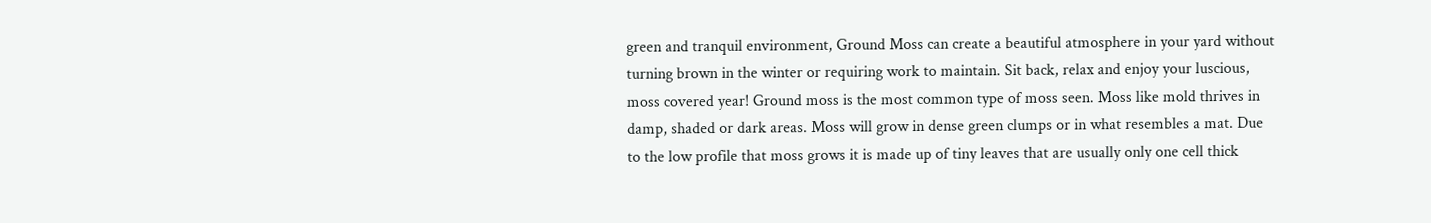green and tranquil environment, Ground Moss can create a beautiful atmosphere in your yard without turning brown in the winter or requiring work to maintain. Sit back, relax and enjoy your luscious, moss covered year! Ground moss is the most common type of moss seen. Moss like mold thrives in damp, shaded or dark areas. Moss will grow in dense green clumps or in what resembles a mat. Due to the low profile that moss grows it is made up of tiny leaves that are usually only one cell thick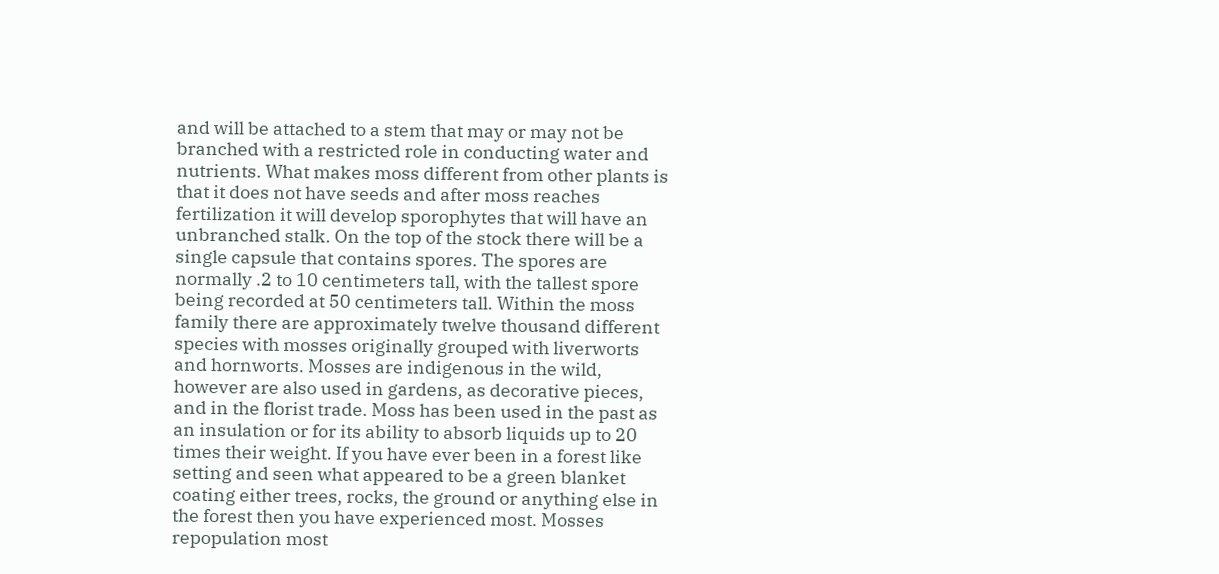and will be attached to a stem that may or may not be branched with a restricted role in conducting water and nutrients. What makes moss different from other plants is that it does not have seeds and after moss reaches fertilization it will develop sporophytes that will have an unbranched stalk. On the top of the stock there will be a single capsule that contains spores. The spores are normally .2 to 10 centimeters tall, with the tallest spore being recorded at 50 centimeters tall. Within the moss family there are approximately twelve thousand different species with mosses originally grouped with liverworts and hornworts. Mosses are indigenous in the wild, however are also used in gardens, as decorative pieces, and in the florist trade. Moss has been used in the past as an insulation or for its ability to absorb liquids up to 20 times their weight. If you have ever been in a forest like setting and seen what appeared to be a green blanket coating either trees, rocks, the ground or anything else in the forest then you have experienced most. Mosses repopulation most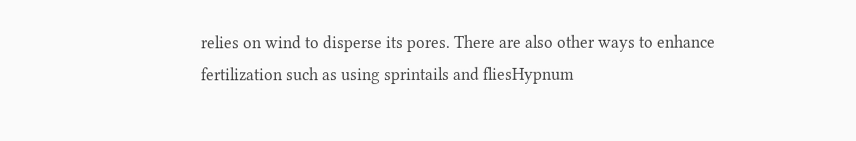relies on wind to disperse its pores. There are also other ways to enhance fertilization such as using sprintails and fliesHypnum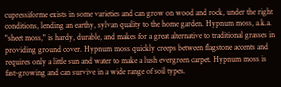cupressiforme exists in some varieties and can grow on wood and rock, under the right conditions, lending an earthy, sylvan quality to the home garden. Hypnum moss, a.k.a. "sheet moss," is hardy, durable, and makes for a great alternative to traditional grasses in providing ground cover. Hypnum moss quickly creeps between flagstone accents and requires only a little sun and water to make a lush evergreen carpet. Hypnum moss is fast-growing and can survive in a wide range of soil types.